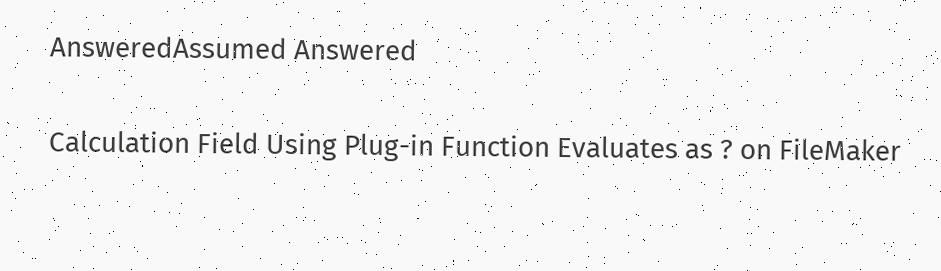AnsweredAssumed Answered

Calculation Field Using Plug-in Function Evaluates as ? on FileMaker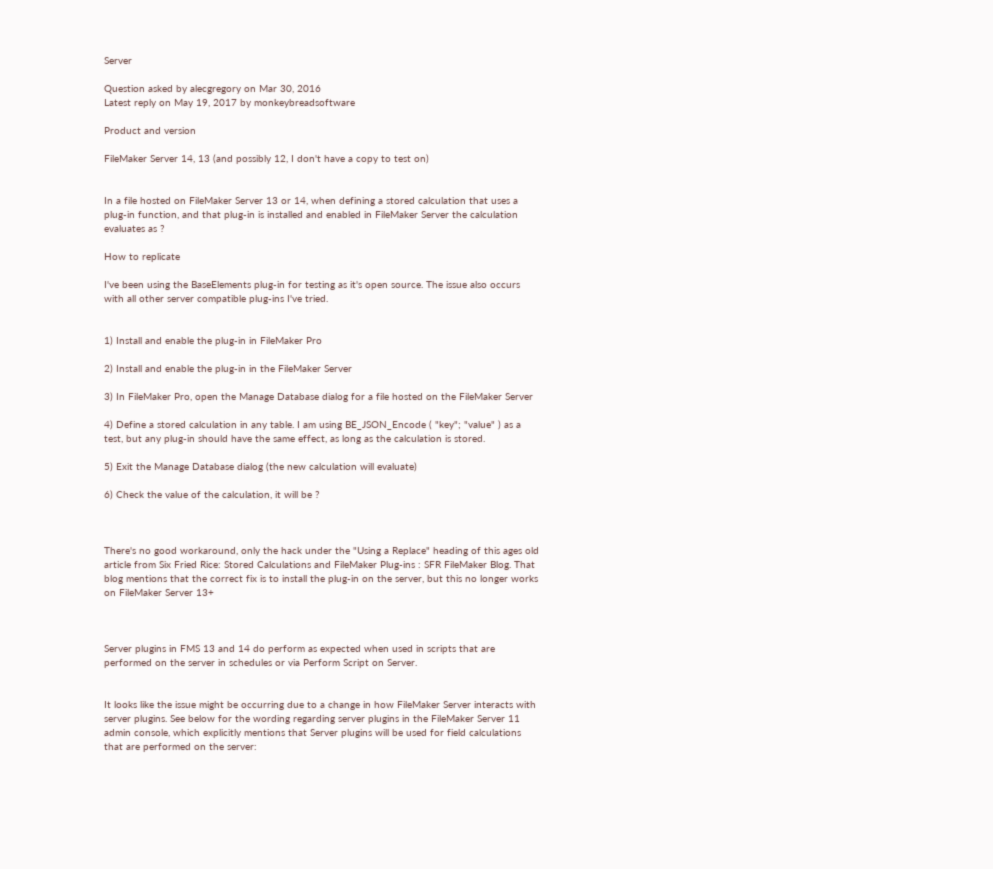Server

Question asked by alecgregory on Mar 30, 2016
Latest reply on May 19, 2017 by monkeybreadsoftware

Product and version

FileMaker Server 14, 13 (and possibly 12, I don't have a copy to test on)


In a file hosted on FileMaker Server 13 or 14, when defining a stored calculation that uses a plug-in function, and that plug-in is installed and enabled in FileMaker Server the calculation evaluates as ?

How to replicate

I've been using the BaseElements plug-in for testing as it's open source. The issue also occurs with all other server compatible plug-ins I've tried.


1) Install and enable the plug-in in FileMaker Pro

2) Install and enable the plug-in in the FileMaker Server

3) In FileMaker Pro, open the Manage Database dialog for a file hosted on the FileMaker Server

4) Define a stored calculation in any table. I am using BE_JSON_Encode ( "key"; "value" ) as a test, but any plug-in should have the same effect, as long as the calculation is stored.

5) Exit the Manage Database dialog (the new calculation will evaluate)

6) Check the value of the calculation, it will be ?



There's no good workaround, only the hack under the "Using a Replace" heading of this ages old article from Six Fried Rice: Stored Calculations and FileMaker Plug-ins : SFR FileMaker Blog. That blog mentions that the correct fix is to install the plug-in on the server, but this no longer works on FileMaker Server 13+



Server plugins in FMS 13 and 14 do perform as expected when used in scripts that are performed on the server in schedules or via Perform Script on Server.


It looks like the issue might be occurring due to a change in how FileMaker Server interacts with server plugins. See below for the wording regarding server plugins in the FileMaker Server 11 admin console, which explicitly mentions that Server plugins will be used for field calculations that are performed on the server: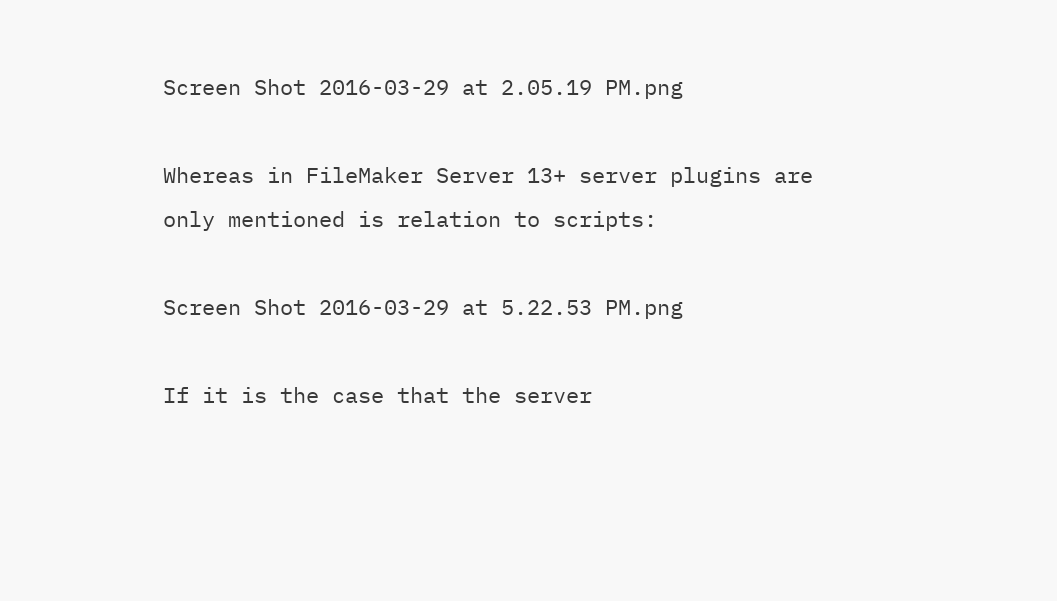Screen Shot 2016-03-29 at 2.05.19 PM.png

Whereas in FileMaker Server 13+ server plugins are only mentioned is relation to scripts:

Screen Shot 2016-03-29 at 5.22.53 PM.png

If it is the case that the server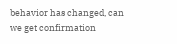behavior has changed, can we get confirmation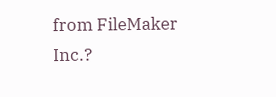from FileMaker Inc.?